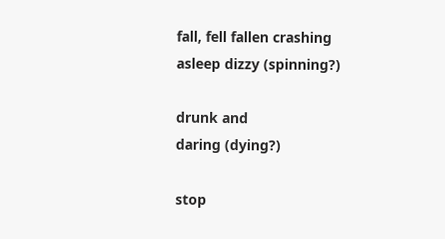fall, fell fallen crashing
asleep dizzy (spinning?)

drunk and
daring (dying?)

stop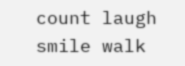count laugh smile walk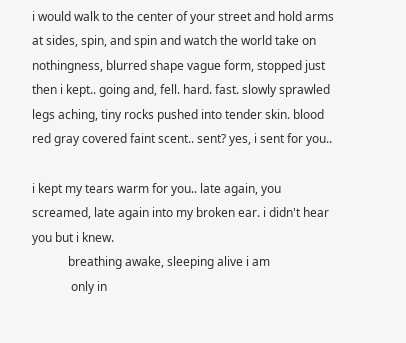i would walk to the center of your street and hold arms at sides, spin, and spin and watch the world take on nothingness, blurred shape vague form, stopped just then i kept.. going and, fell. hard. fast. slowly sprawled legs aching, tiny rocks pushed into tender skin. blood red gray covered faint scent.. sent? yes, i sent for you..

i kept my tears warm for you.. late again, you screamed, late again into my broken ear. i didn't hear you but i knew.
            breathing awake, sleeping alive i am
             only in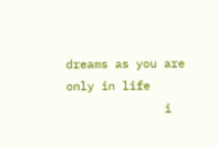dreams as you are only in life
              i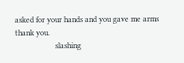asked for your hands and you gave me arms
thank you.
                    slashing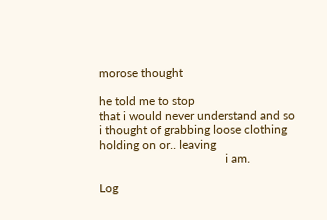morose thought

he told me to stop
that i would never understand and so
i thought of grabbing loose clothing
holding on or.. leaving
                                          i am.

Log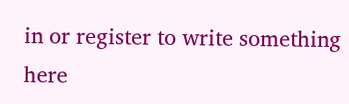in or register to write something here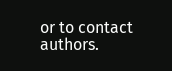or to contact authors.